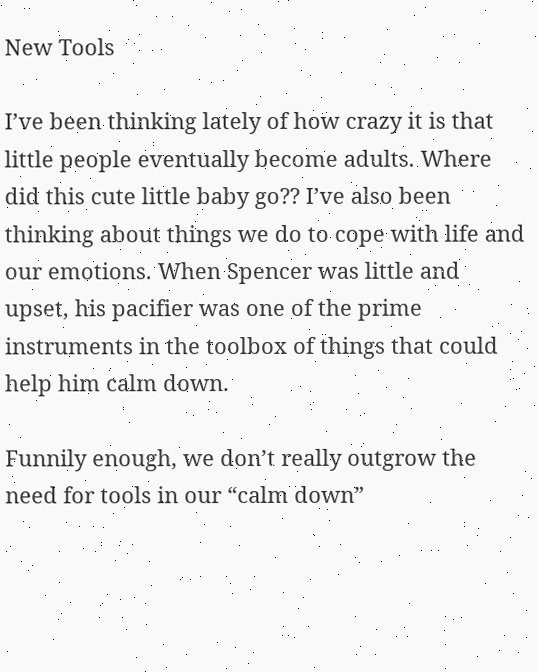New Tools

I’ve been thinking lately of how crazy it is that little people eventually become adults. Where did this cute little baby go?? I’ve also been thinking about things we do to cope with life and our emotions. When Spencer was little and upset, his pacifier was one of the prime instruments in the toolbox of things that could help him calm down.

Funnily enough, we don’t really outgrow the need for tools in our “calm down”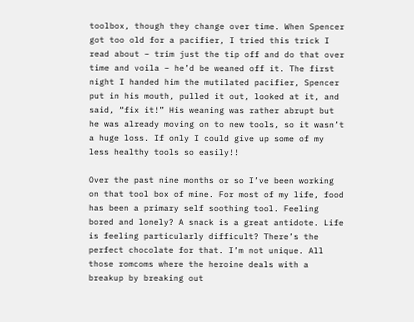toolbox, though they change over time. When Spencer got too old for a pacifier, I tried this trick I read about – trim just the tip off and do that over time and voila – he’d be weaned off it. The first night I handed him the mutilated pacifier, Spencer put in his mouth, pulled it out, looked at it, and said, “fix it!” His weaning was rather abrupt but he was already moving on to new tools, so it wasn’t a huge loss. If only I could give up some of my less healthy tools so easily!!

Over the past nine months or so I’ve been working on that tool box of mine. For most of my life, food has been a primary self soothing tool. Feeling bored and lonely? A snack is a great antidote. Life is feeling particularly difficult? There’s the perfect chocolate for that. I’m not unique. All those romcoms where the heroine deals with a breakup by breaking out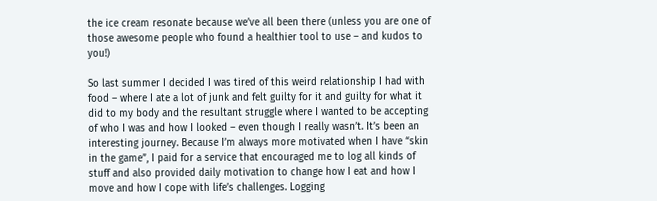the ice cream resonate because we’ve all been there (unless you are one of those awesome people who found a healthier tool to use – and kudos to you!)

So last summer I decided I was tired of this weird relationship I had with food – where I ate a lot of junk and felt guilty for it and guilty for what it did to my body and the resultant struggle where I wanted to be accepting of who I was and how I looked – even though I really wasn’t. It’s been an interesting journey. Because I’m always more motivated when I have “skin in the game”, I paid for a service that encouraged me to log all kinds of stuff and also provided daily motivation to change how I eat and how I move and how I cope with life’s challenges. Logging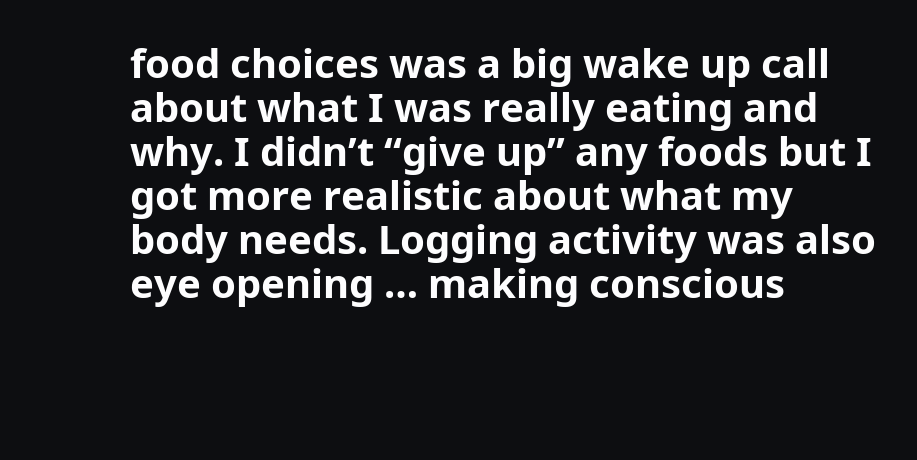food choices was a big wake up call about what I was really eating and why. I didn’t “give up” any foods but I got more realistic about what my body needs. Logging activity was also eye opening … making conscious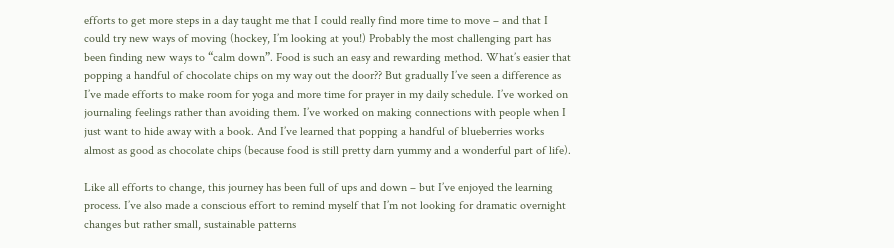efforts to get more steps in a day taught me that I could really find more time to move – and that I could try new ways of moving (hockey, I’m looking at you!) Probably the most challenging part has been finding new ways to “calm down”. Food is such an easy and rewarding method. What’s easier that popping a handful of chocolate chips on my way out the door?? But gradually I’ve seen a difference as I’ve made efforts to make room for yoga and more time for prayer in my daily schedule. I’ve worked on journaling feelings rather than avoiding them. I’ve worked on making connections with people when I just want to hide away with a book. And I’ve learned that popping a handful of blueberries works almost as good as chocolate chips (because food is still pretty darn yummy and a wonderful part of life).

Like all efforts to change, this journey has been full of ups and down – but I’ve enjoyed the learning process. I’ve also made a conscious effort to remind myself that I’m not looking for dramatic overnight changes but rather small, sustainable patterns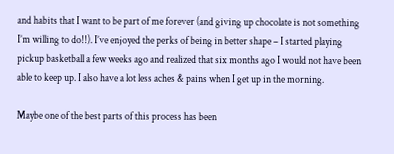and habits that I want to be part of me forever (and giving up chocolate is not something I’m willing to do!!). I’ve enjoyed the perks of being in better shape – I started playing pickup basketball a few weeks ago and realized that six months ago I would not have been able to keep up. I also have a lot less aches & pains when I get up in the morning.

Maybe one of the best parts of this process has been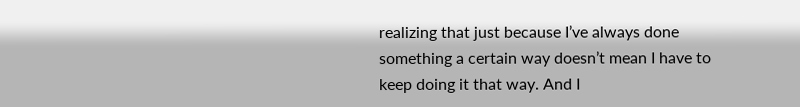realizing that just because I’ve always done something a certain way doesn’t mean I have to keep doing it that way. And I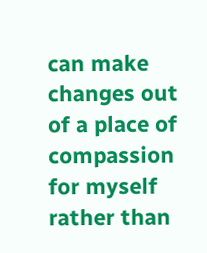can make changes out of a place of compassion for myself rather than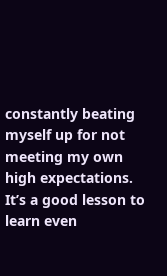constantly beating myself up for not meeting my own high expectations. It’s a good lesson to learn even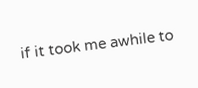if it took me awhile to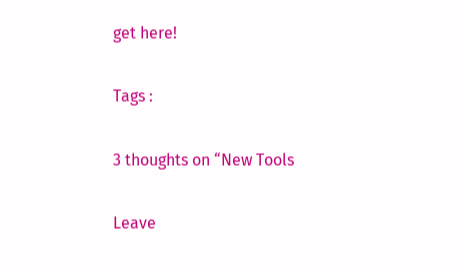get here!

Tags :

3 thoughts on “New Tools

Leave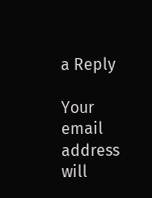a Reply

Your email address will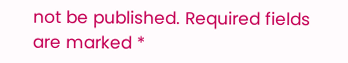not be published. Required fields are marked *